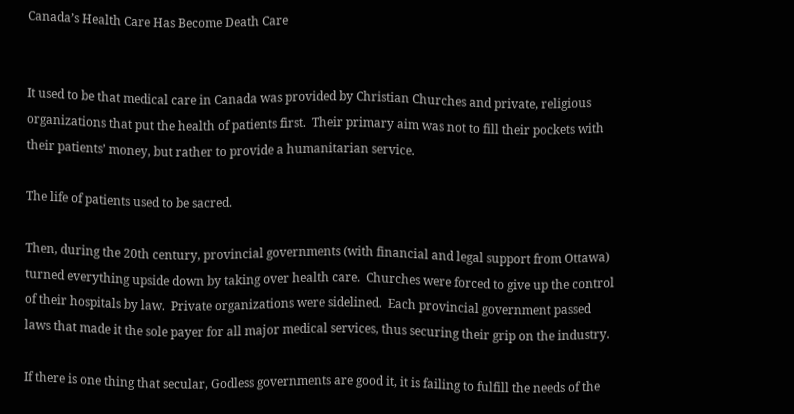Canada’s Health Care Has Become Death Care


It used to be that medical care in Canada was provided by Christian Churches and private, religious organizations that put the health of patients first.  Their primary aim was not to fill their pockets with their patients’ money, but rather to provide a humanitarian service.

The life of patients used to be sacred.

Then, during the 20th century, provincial governments (with financial and legal support from Ottawa) turned everything upside down by taking over health care.  Churches were forced to give up the control of their hospitals by law.  Private organizations were sidelined.  Each provincial government passed laws that made it the sole payer for all major medical services, thus securing their grip on the industry.

If there is one thing that secular, Godless governments are good it, it is failing to fulfill the needs of the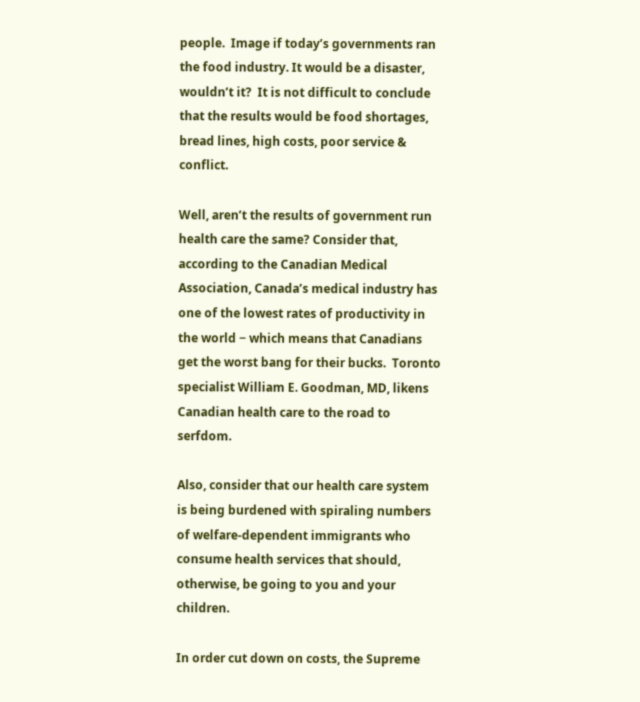people.  Image if today’s governments ran the food industry. It would be a disaster, wouldn’t it?  It is not difficult to conclude that the results would be food shortages, bread lines, high costs, poor service & conflict.

Well, aren’t the results of government run health care the same? Consider that, according to the Canadian Medical Association, Canada’s medical industry has one of the lowest rates of productivity in the world − which means that Canadians get the worst bang for their bucks.  Toronto specialist William E. Goodman, MD, likens Canadian health care to the road to serfdom.

Also, consider that our health care system is being burdened with spiraling numbers of welfare-dependent immigrants who consume health services that should, otherwise, be going to you and your children.

In order cut down on costs, the Supreme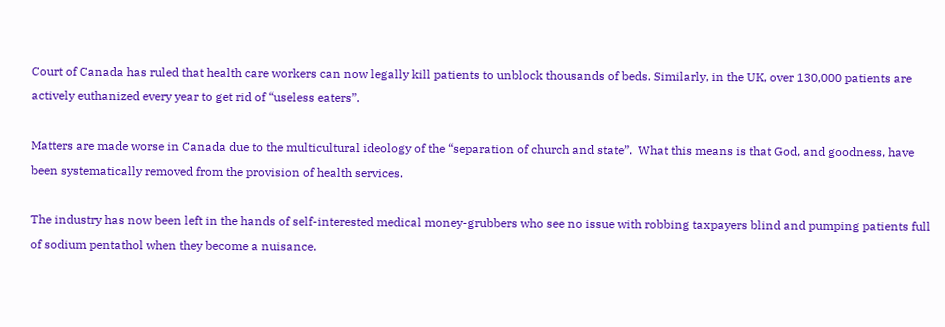Court of Canada has ruled that health care workers can now legally kill patients to unblock thousands of beds. Similarly, in the UK, over 130,000 patients are actively euthanized every year to get rid of “useless eaters”.

Matters are made worse in Canada due to the multicultural ideology of the “separation of church and state”.  What this means is that God, and goodness, have been systematically removed from the provision of health services.

The industry has now been left in the hands of self-interested medical money-grubbers who see no issue with robbing taxpayers blind and pumping patients full of sodium pentathol when they become a nuisance.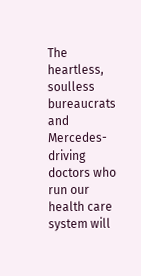The heartless, soulless bureaucrats and Mercedes-driving doctors who run our health care system will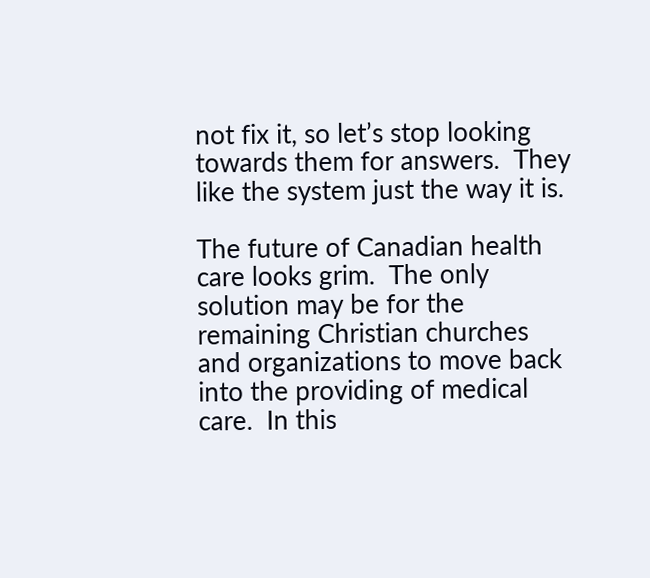not fix it, so let’s stop looking towards them for answers.  They like the system just the way it is.

The future of Canadian health care looks grim.  The only solution may be for the remaining Christian churches and organizations to move back into the providing of medical care.  In this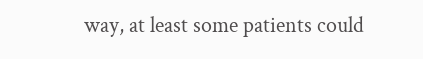way, at least some patients could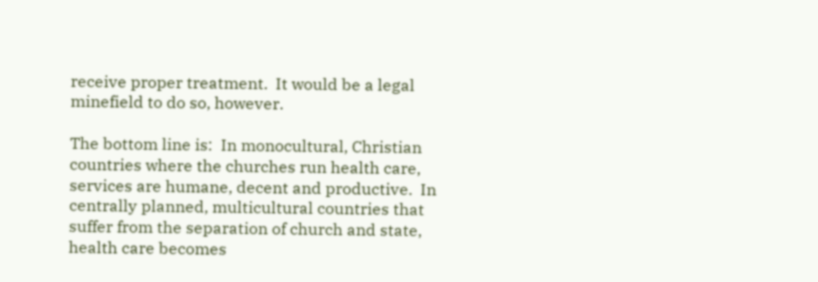receive proper treatment.  It would be a legal minefield to do so, however.

The bottom line is:  In monocultural, Christian countries where the churches run health care, services are humane, decent and productive.  In centrally planned, multicultural countries that suffer from the separation of church and state, health care becomes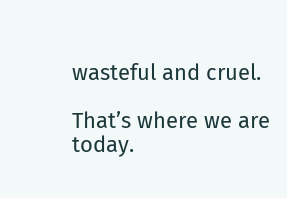wasteful and cruel.

That’s where we are today.